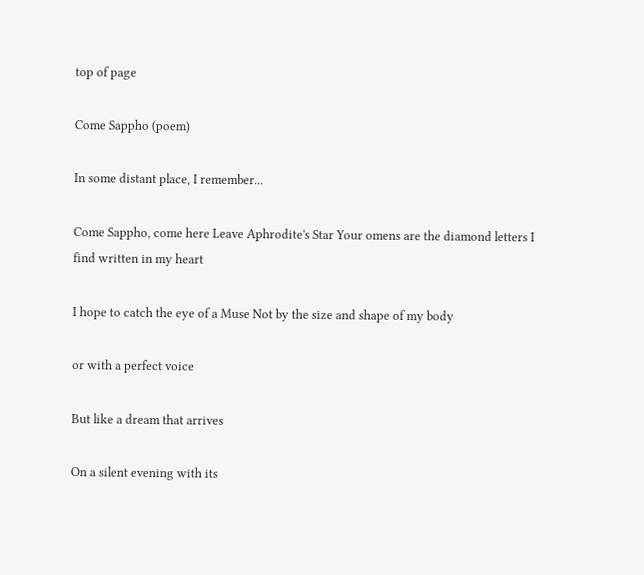top of page

Come Sappho (poem)

In some distant place, I remember...

Come Sappho, come here Leave Aphrodite's Star Your omens are the diamond letters I find written in my heart

I hope to catch the eye of a Muse Not by the size and shape of my body

or with a perfect voice

But like a dream that arrives

On a silent evening with its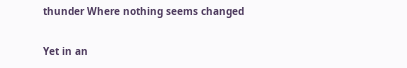thunder Where nothing seems changed

Yet in an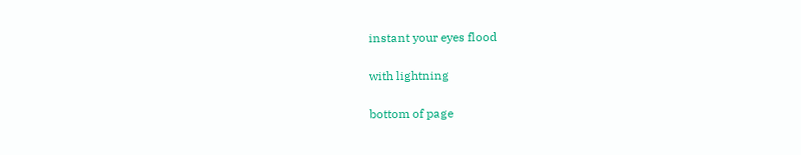instant your eyes flood

with lightning

bottom of page